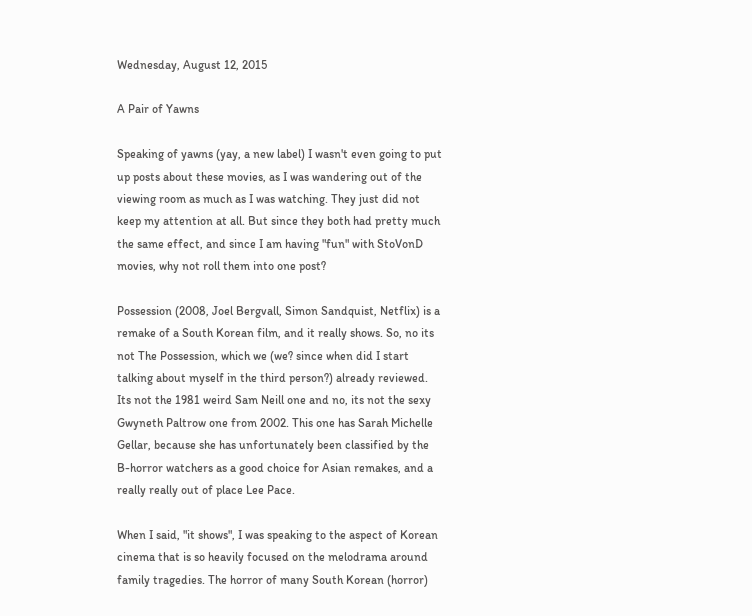Wednesday, August 12, 2015

A Pair of Yawns

Speaking of yawns (yay, a new label) I wasn't even going to put up posts about these movies, as I was wandering out of the viewing room as much as I was watching. They just did not keep my attention at all. But since they both had pretty much the same effect, and since I am having "fun" with StoVonD movies, why not roll them into one post?

Possession (2008, Joel Bergvall, Simon Sandquist, Netflix) is a remake of a South Korean film, and it really shows. So, no its not The Possession, which we (we? since when did I start talking about myself in the third person?) already reviewed. Its not the 1981 weird Sam Neill one and no, its not the sexy Gwyneth Paltrow one from 2002. This one has Sarah Michelle Gellar, because she has unfortunately been classified by the B-horror watchers as a good choice for Asian remakes, and a really really out of place Lee Pace.

When I said, "it shows", I was speaking to the aspect of Korean cinema that is so heavily focused on the melodrama around family tragedies. The horror of many South Korean (horror)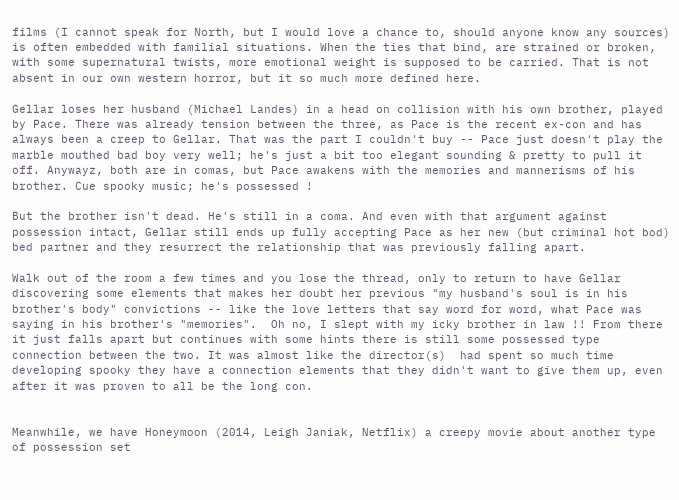films (I cannot speak for North, but I would love a chance to, should anyone know any sources) is often embedded with familial situations. When the ties that bind, are strained or broken, with some supernatural twists, more emotional weight is supposed to be carried. That is not absent in our own western horror, but it so much more defined here.

Gellar loses her husband (Michael Landes) in a head on collision with his own brother, played by Pace. There was already tension between the three, as Pace is the recent ex-con and has always been a creep to Gellar. That was the part I couldn't buy -- Pace just doesn't play the marble mouthed bad boy very well; he's just a bit too elegant sounding & pretty to pull it off. Anywayz, both are in comas, but Pace awakens with the memories and mannerisms of his brother. Cue spooky music; he's possessed !

But the brother isn't dead. He's still in a coma. And even with that argument against possession intact, Gellar still ends up fully accepting Pace as her new (but criminal hot bod) bed partner and they resurrect the relationship that was previously falling apart.

Walk out of the room a few times and you lose the thread, only to return to have Gellar discovering some elements that makes her doubt her previous "my husband's soul is in his brother's body" convictions -- like the love letters that say word for word, what Pace was saying in his brother's "memories".  Oh no, I slept with my icky brother in law !! From there it just falls apart but continues with some hints there is still some possessed type connection between the two. It was almost like the director(s)  had spent so much time developing spooky they have a connection elements that they didn't want to give them up, even after it was proven to all be the long con.


Meanwhile, we have Honeymoon (2014, Leigh Janiak, Netflix) a creepy movie about another type of possession set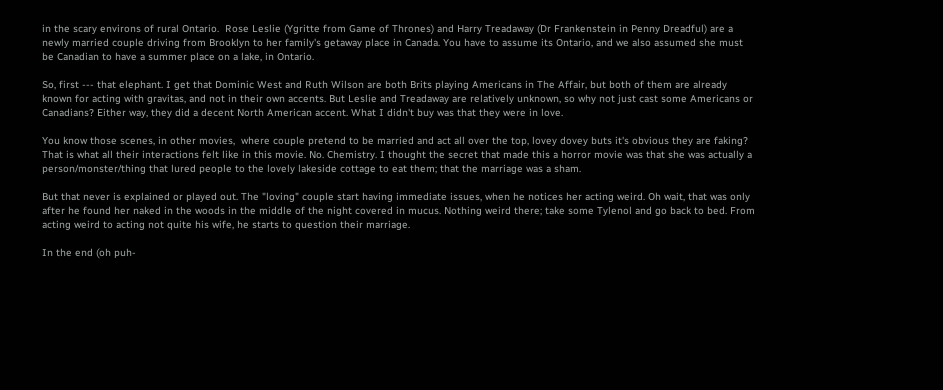in the scary environs of rural Ontario.  Rose Leslie (Ygritte from Game of Thrones) and Harry Treadaway (Dr Frankenstein in Penny Dreadful) are a newly married couple driving from Brooklyn to her family's getaway place in Canada. You have to assume its Ontario, and we also assumed she must be Canadian to have a summer place on a lake, in Ontario.

So, first --- that elephant. I get that Dominic West and Ruth Wilson are both Brits playing Americans in The Affair, but both of them are already known for acting with gravitas, and not in their own accents. But Leslie and Treadaway are relatively unknown, so why not just cast some Americans or Canadians? Either way, they did a decent North American accent. What I didn't buy was that they were in love.

You know those scenes, in other movies,  where couple pretend to be married and act all over the top, lovey dovey buts it's obvious they are faking?  That is what all their interactions felt like in this movie. No. Chemistry. I thought the secret that made this a horror movie was that she was actually a person/monster/thing that lured people to the lovely lakeside cottage to eat them; that the marriage was a sham.

But that never is explained or played out. The "loving" couple start having immediate issues, when he notices her acting weird. Oh wait, that was only after he found her naked in the woods in the middle of the night covered in mucus. Nothing weird there; take some Tylenol and go back to bed. From acting weird to acting not quite his wife, he starts to question their marriage.

In the end (oh puh-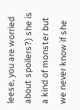leese, you are worried about spoilers?) she is a kind of monster but we never know if she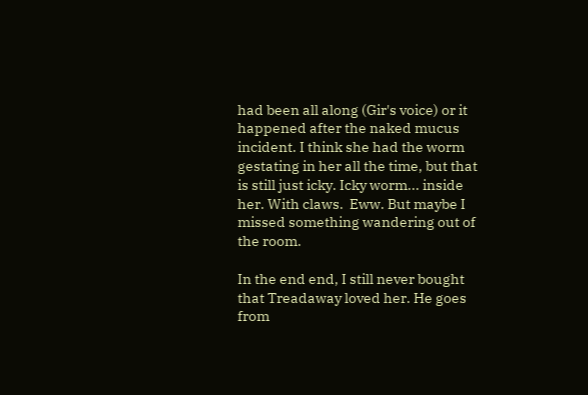had been all along (Gir's voice) or it happened after the naked mucus incident. I think she had the worm gestating in her all the time, but that is still just icky. Icky worm... inside her. With claws.  Eww. But maybe I missed something wandering out of the room.

In the end end, I still never bought that Treadaway loved her. He goes from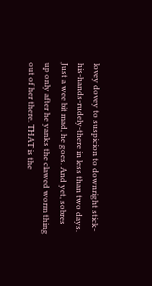lovey dovey to suspicion to downright stick-his-hands-rudely-there in less than two days. Just a wee bit mad, he goes. And yet, sobres up only after he yanks the clawed worm thing out of her there. THAT is the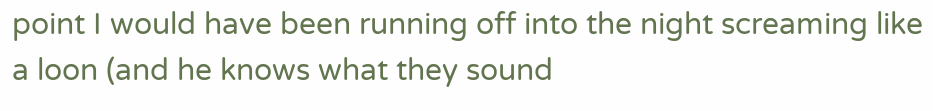point I would have been running off into the night screaming like a loon (and he knows what they sound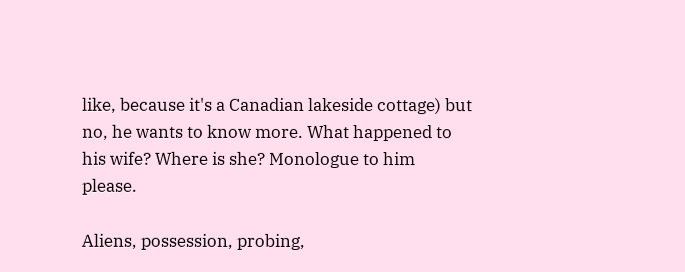like, because it's a Canadian lakeside cottage) but no, he wants to know more. What happened to his wife? Where is she? Monologue to him please.

Aliens, possession, probing,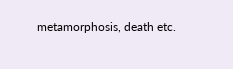metamorphosis, death etc.